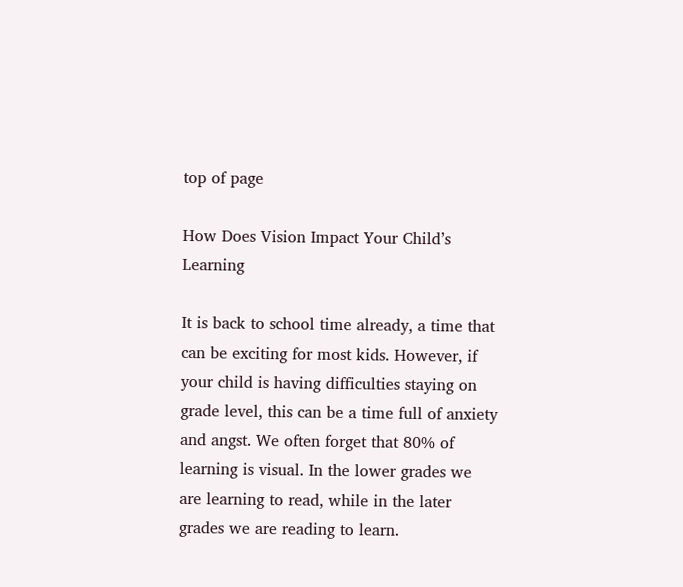top of page

How Does Vision Impact Your Child’s Learning

It is back to school time already, a time that can be exciting for most kids. However, if your child is having difficulties staying on grade level, this can be a time full of anxiety and angst. We often forget that 80% of learning is visual. In the lower grades we are learning to read, while in the later grades we are reading to learn.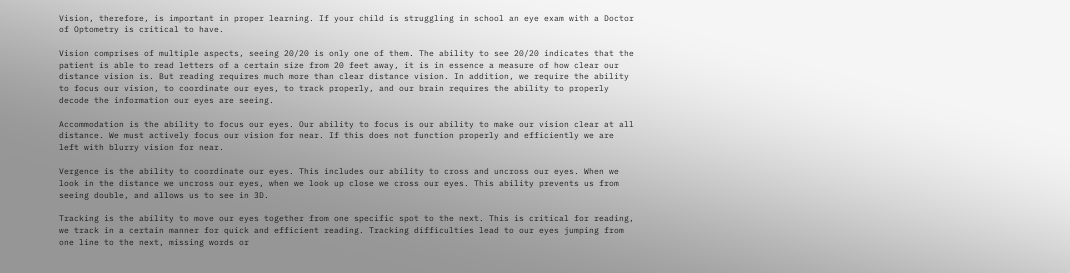Vision, therefore, is important in proper learning. If your child is struggling in school an eye exam with a Doctor of Optometry is critical to have.

Vision comprises of multiple aspects, seeing 20/20 is only one of them. The ability to see 20/20 indicates that the patient is able to read letters of a certain size from 20 feet away, it is in essence a measure of how clear our distance vision is. But reading requires much more than clear distance vision. In addition, we require the ability to focus our vision, to coordinate our eyes, to track properly, and our brain requires the ability to properly decode the information our eyes are seeing.

Accommodation is the ability to focus our eyes. Our ability to focus is our ability to make our vision clear at all distance. We must actively focus our vision for near. If this does not function properly and efficiently we are left with blurry vision for near.

Vergence is the ability to coordinate our eyes. This includes our ability to cross and uncross our eyes. When we look in the distance we uncross our eyes, when we look up close we cross our eyes. This ability prevents us from seeing double, and allows us to see in 3D.

Tracking is the ability to move our eyes together from one specific spot to the next. This is critical for reading, we track in a certain manner for quick and efficient reading. Tracking difficulties lead to our eyes jumping from one line to the next, missing words or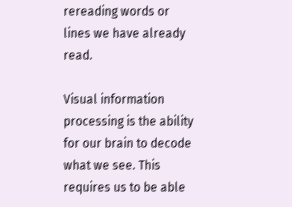rereading words or lines we have already read.

Visual information processing is the ability for our brain to decode what we see. This requires us to be able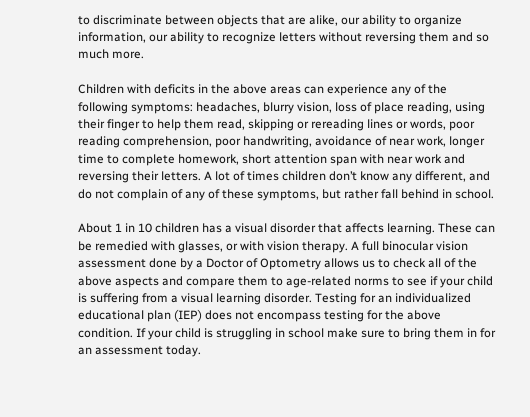to discriminate between objects that are alike, our ability to organize information, our ability to recognize letters without reversing them and so much more.

Children with deficits in the above areas can experience any of the following symptoms: headaches, blurry vision, loss of place reading, using their finger to help them read, skipping or rereading lines or words, poor reading comprehension, poor handwriting, avoidance of near work, longer time to complete homework, short attention span with near work and reversing their letters. A lot of times children don’t know any different, and do not complain of any of these symptoms, but rather fall behind in school.

About 1 in 10 children has a visual disorder that affects learning. These can be remedied with glasses, or with vision therapy. A full binocular vision assessment done by a Doctor of Optometry allows us to check all of the above aspects and compare them to age-related norms to see if your child is suffering from a visual learning disorder. Testing for an individualized educational plan (IEP) does not encompass testing for the above condition. If your child is struggling in school make sure to bring them in for an assessment today.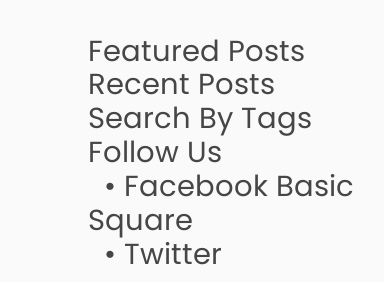Featured Posts
Recent Posts
Search By Tags
Follow Us
  • Facebook Basic Square
  • Twitter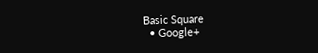Basic Square
  • Google+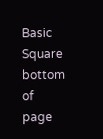Basic Square
bottom of page